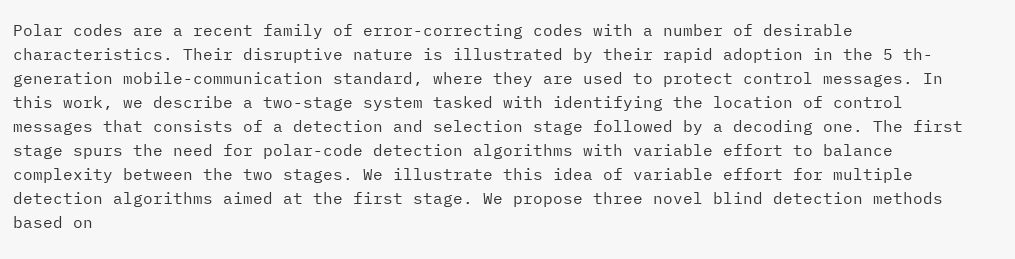Polar codes are a recent family of error-correcting codes with a number of desirable characteristics. Their disruptive nature is illustrated by their rapid adoption in the 5 th-generation mobile-communication standard, where they are used to protect control messages. In this work, we describe a two-stage system tasked with identifying the location of control messages that consists of a detection and selection stage followed by a decoding one. The first stage spurs the need for polar-code detection algorithms with variable effort to balance complexity between the two stages. We illustrate this idea of variable effort for multiple detection algorithms aimed at the first stage. We propose three novel blind detection methods based on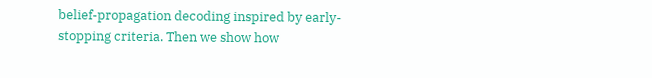belief-propagation decoding inspired by early-stopping criteria. Then we show how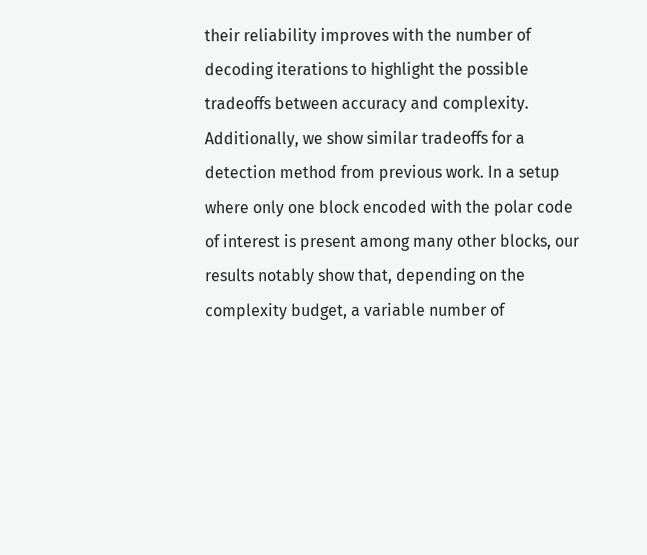their reliability improves with the number of decoding iterations to highlight the possible tradeoffs between accuracy and complexity. Additionally, we show similar tradeoffs for a detection method from previous work. In a setup where only one block encoded with the polar code of interest is present among many other blocks, our results notably show that, depending on the complexity budget, a variable number of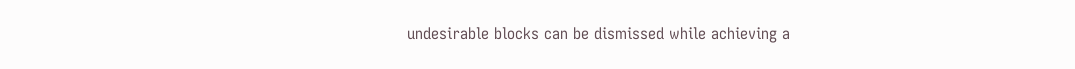undesirable blocks can be dismissed while achieving a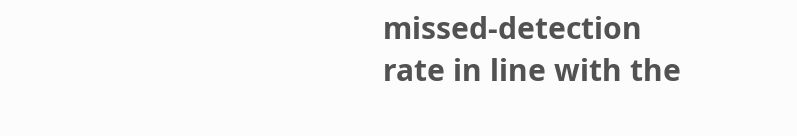missed-detection rate in line with the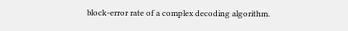block-error rate of a complex decoding algorithm.